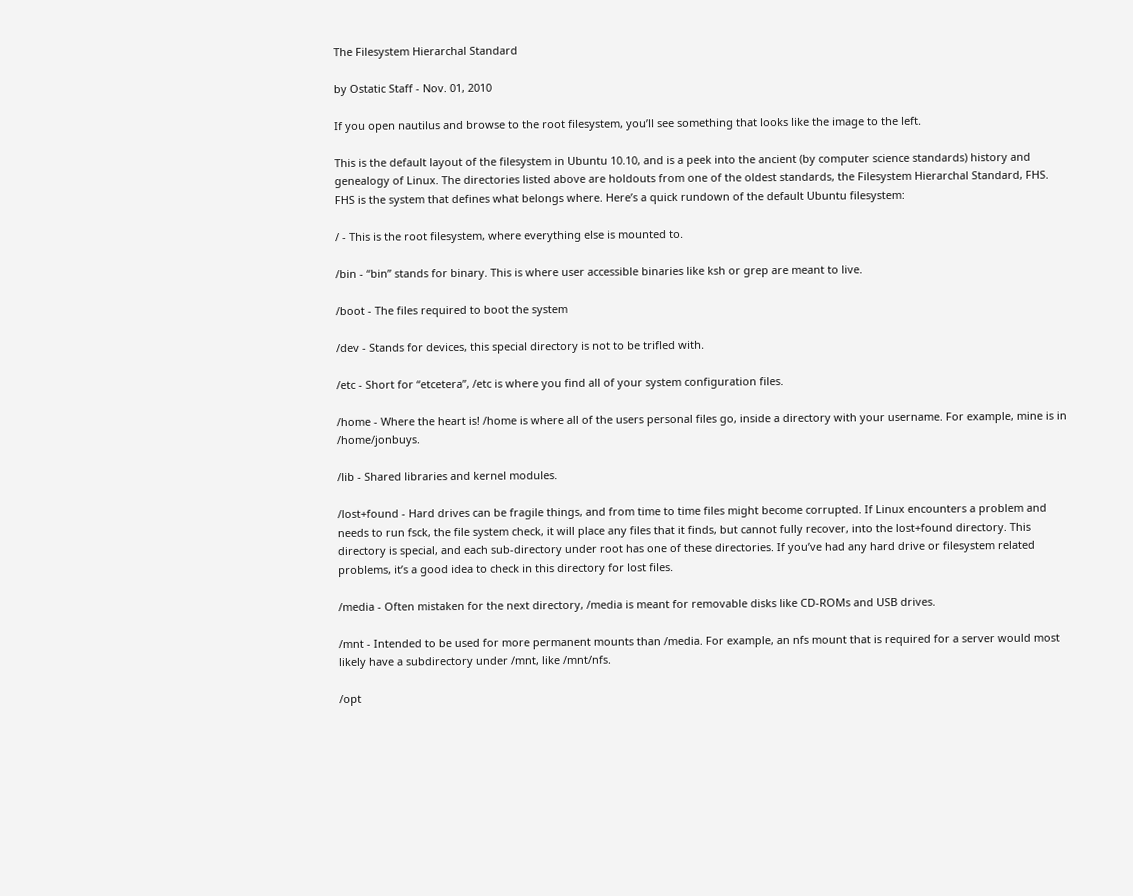The Filesystem Hierarchal Standard

by Ostatic Staff - Nov. 01, 2010

If you open nautilus and browse to the root filesystem, you’ll see something that looks like the image to the left.

This is the default layout of the filesystem in Ubuntu 10.10, and is a peek into the ancient (by computer science standards) history and genealogy of Linux. The directories listed above are holdouts from one of the oldest standards, the Filesystem Hierarchal Standard, FHS. FHS is the system that defines what belongs where. Here’s a quick rundown of the default Ubuntu filesystem:

/ - This is the root filesystem, where everything else is mounted to.

/bin - “bin” stands for binary. This is where user accessible binaries like ksh or grep are meant to live.

/boot - The files required to boot the system

/dev - Stands for devices, this special directory is not to be trifled with.

/etc - Short for “etcetera”, /etc is where you find all of your system configuration files.

/home - Where the heart is! /home is where all of the users personal files go, inside a directory with your username. For example, mine is in /home/jonbuys.

/lib - Shared libraries and kernel modules.

/lost+found - Hard drives can be fragile things, and from time to time files might become corrupted. If Linux encounters a problem and needs to run fsck, the file system check, it will place any files that it finds, but cannot fully recover, into the lost+found directory. This directory is special, and each sub-directory under root has one of these directories. If you’ve had any hard drive or filesystem related problems, it’s a good idea to check in this directory for lost files.

/media - Often mistaken for the next directory, /media is meant for removable disks like CD-ROMs and USB drives.

/mnt - Intended to be used for more permanent mounts than /media. For example, an nfs mount that is required for a server would most likely have a subdirectory under /mnt, like /mnt/nfs.

/opt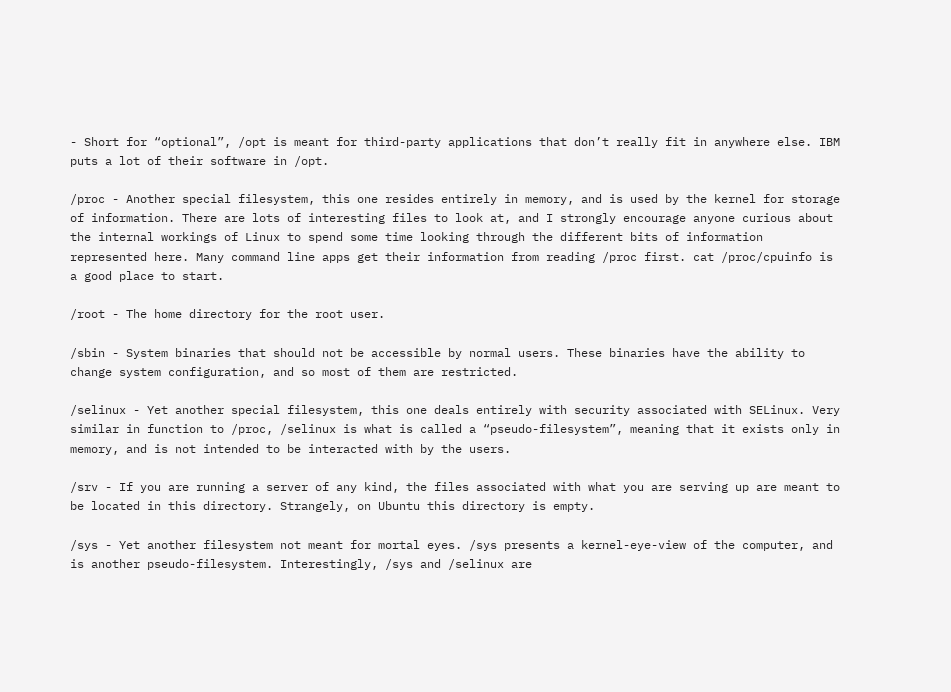- Short for “optional”, /opt is meant for third-party applications that don’t really fit in anywhere else. IBM puts a lot of their software in /opt.

/proc - Another special filesystem, this one resides entirely in memory, and is used by the kernel for storage of information. There are lots of interesting files to look at, and I strongly encourage anyone curious about the internal workings of Linux to spend some time looking through the different bits of information represented here. Many command line apps get their information from reading /proc first. cat /proc/cpuinfo is a good place to start.

/root - The home directory for the root user.

/sbin - System binaries that should not be accessible by normal users. These binaries have the ability to change system configuration, and so most of them are restricted.

/selinux - Yet another special filesystem, this one deals entirely with security associated with SELinux. Very similar in function to /proc, /selinux is what is called a “pseudo-filesystem”, meaning that it exists only in memory, and is not intended to be interacted with by the users.

/srv - If you are running a server of any kind, the files associated with what you are serving up are meant to be located in this directory. Strangely, on Ubuntu this directory is empty.

/sys - Yet another filesystem not meant for mortal eyes. /sys presents a kernel-eye-view of the computer, and is another pseudo-filesystem. Interestingly, /sys and /selinux are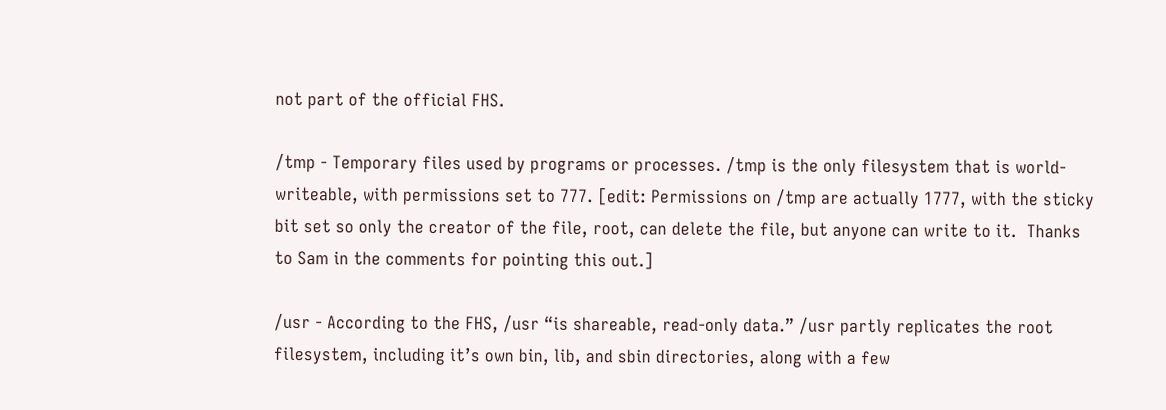not part of the official FHS.

/tmp - Temporary files used by programs or processes. /tmp is the only filesystem that is world-writeable, with permissions set to 777. [edit: Permissions on /tmp are actually 1777, with the sticky bit set so only the creator of the file, root, can delete the file, but anyone can write to it.  Thanks to Sam in the comments for pointing this out.]

/usr - According to the FHS, /usr “is shareable, read-only data.” /usr partly replicates the root filesystem, including it’s own bin, lib, and sbin directories, along with a few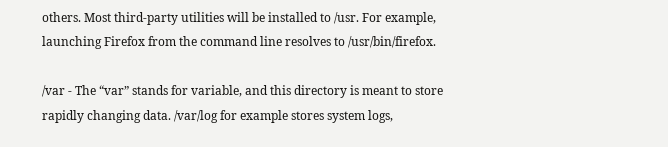others. Most third-party utilities will be installed to /usr. For example, launching Firefox from the command line resolves to /usr/bin/firefox.

/var - The “var” stands for variable, and this directory is meant to store rapidly changing data. /var/log for example stores system logs,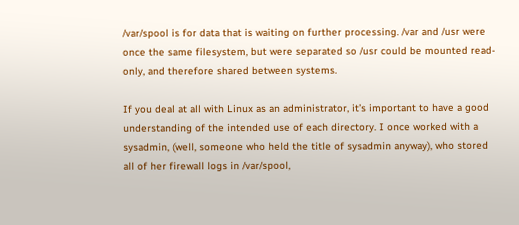/var/spool is for data that is waiting on further processing. /var and /usr were once the same filesystem, but were separated so /usr could be mounted read-only, and therefore shared between systems.

If you deal at all with Linux as an administrator, it’s important to have a good understanding of the intended use of each directory. I once worked with a sysadmin, (well, someone who held the title of sysadmin anyway), who stored all of her firewall logs in /var/spool,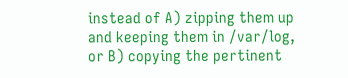instead of A) zipping them up and keeping them in /var/log, or B) copying the pertinent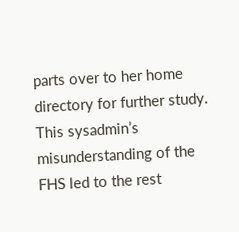parts over to her home directory for further study. This sysadmin’s misunderstanding of the FHS led to the rest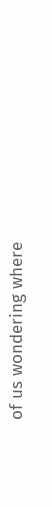of us wondering where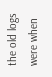the old logs were when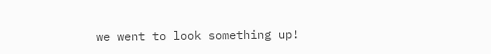we went to look something up!